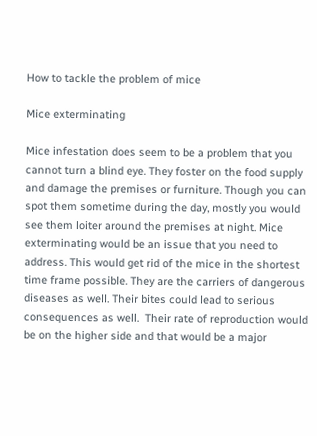How to tackle the problem of mice

Mice exterminating

Mice infestation does seem to be a problem that you cannot turn a blind eye. They foster on the food supply and damage the premises or furniture. Though you can spot them sometime during the day, mostly you would see them loiter around the premises at night. Mice exterminating would be an issue that you need to address. This would get rid of the mice in the shortest time frame possible. They are the carriers of dangerous diseases as well. Their bites could lead to serious consequences as well.  Their rate of reproduction would be on the higher side and that would be a major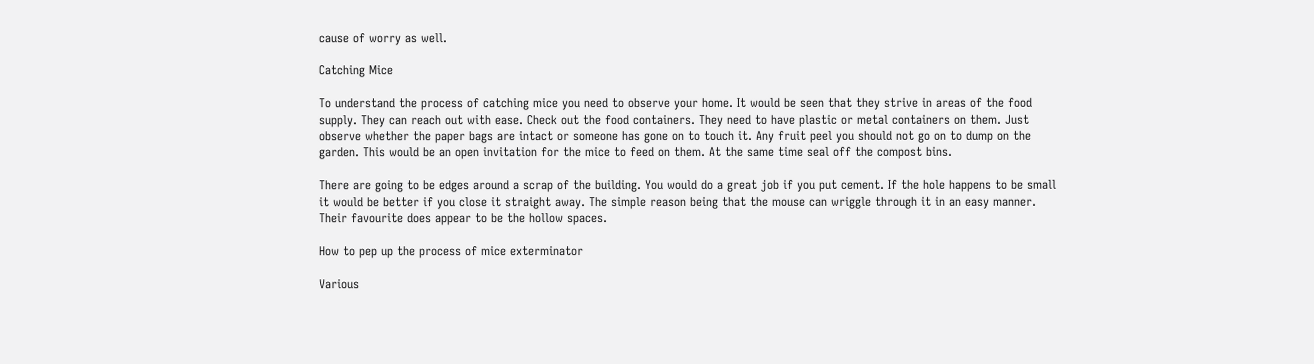cause of worry as well.

Catching Mice

To understand the process of catching mice you need to observe your home. It would be seen that they strive in areas of the food supply. They can reach out with ease. Check out the food containers. They need to have plastic or metal containers on them. Just observe whether the paper bags are intact or someone has gone on to touch it. Any fruit peel you should not go on to dump on the garden. This would be an open invitation for the mice to feed on them. At the same time seal off the compost bins.

There are going to be edges around a scrap of the building. You would do a great job if you put cement. If the hole happens to be small it would be better if you close it straight away. The simple reason being that the mouse can wriggle through it in an easy manner. Their favourite does appear to be the hollow spaces.

How to pep up the process of mice exterminator

Various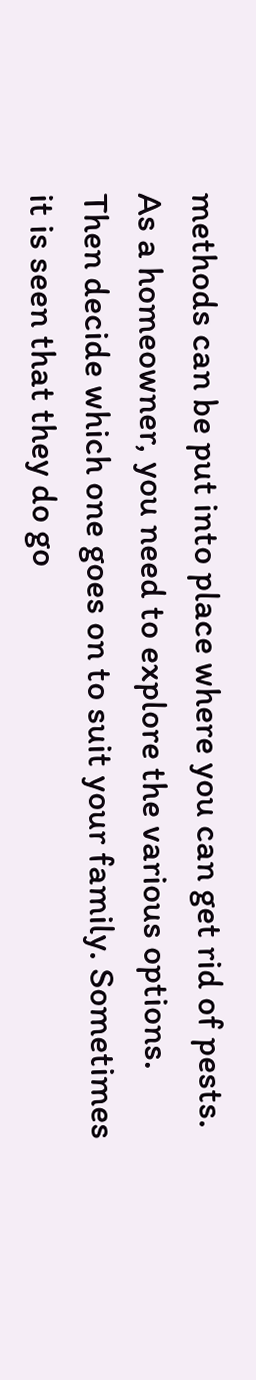methods can be put into place where you can get rid of pests. As a homeowner, you need to explore the various options. Then decide which one goes on to suit your family. Sometimes it is seen that they do go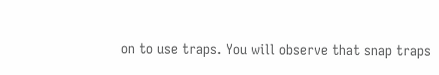on to use traps. You will observe that snap traps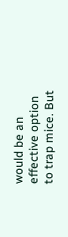would be an effective option to trap mice. But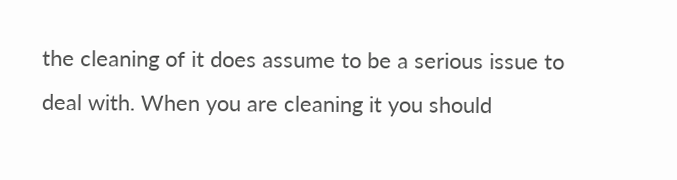the cleaning of it does assume to be a serious issue to deal with. When you are cleaning it you should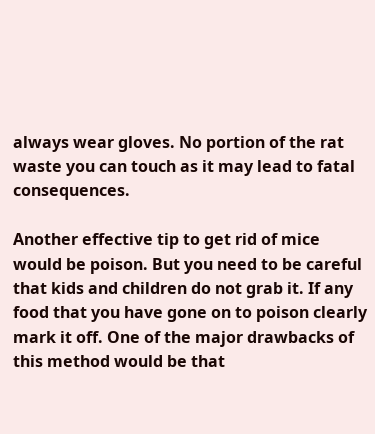always wear gloves. No portion of the rat waste you can touch as it may lead to fatal consequences.

Another effective tip to get rid of mice would be poison. But you need to be careful that kids and children do not grab it. If any food that you have gone on to poison clearly mark it off. One of the major drawbacks of this method would be that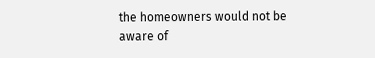the homeowners would not be aware of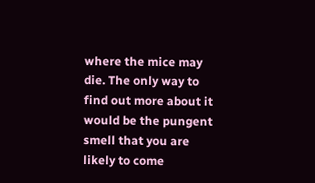where the mice may die. The only way to find out more about it would be the pungent smell that you are likely to come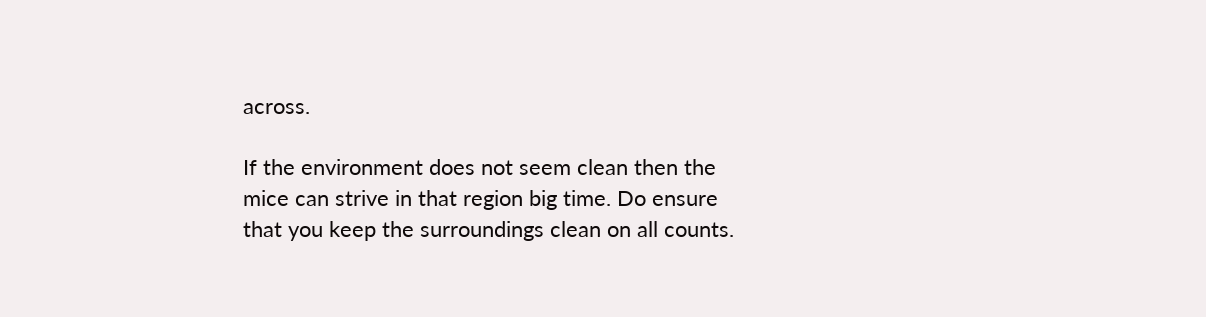across.

If the environment does not seem clean then the mice can strive in that region big time. Do ensure that you keep the surroundings clean on all counts.